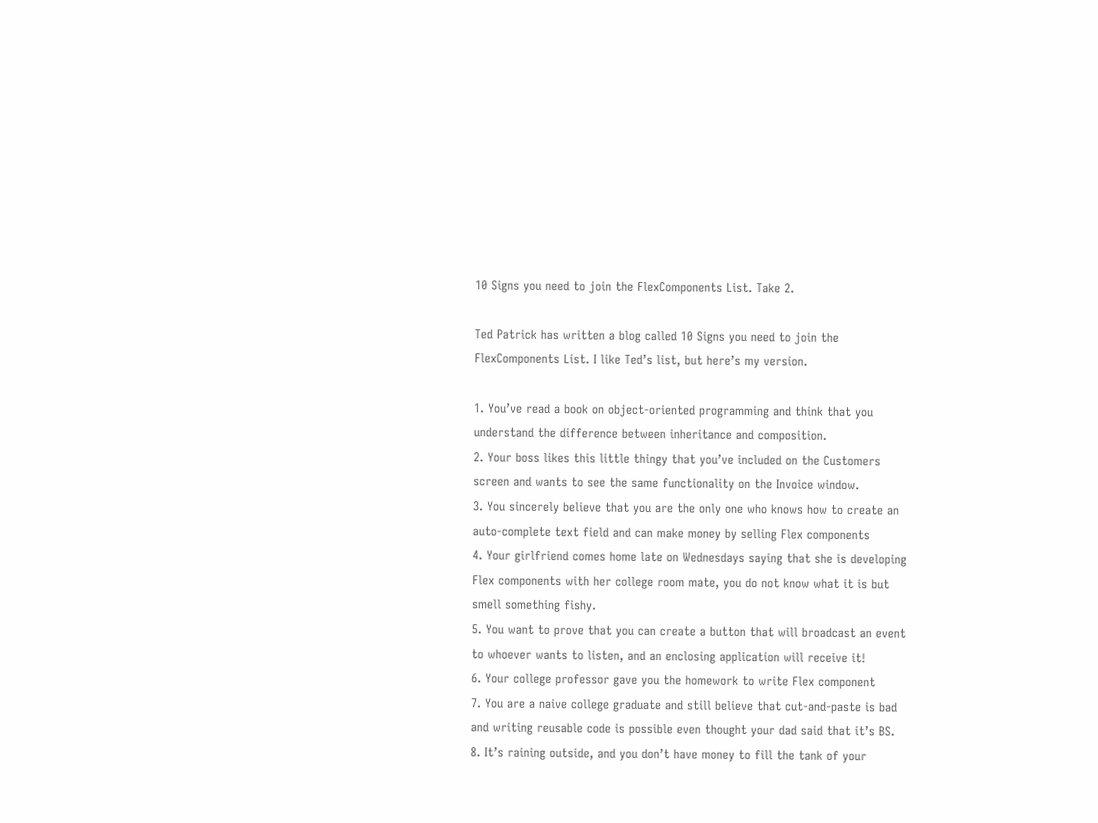10 Signs you need to join the FlexComponents List. Take 2.

Ted Patrick has written a blog called 10 Signs you need to join the FlexComponents List. I like Ted’s list, but here’s my version.

1. You’ve read a book on object-oriented programming and think that you understand the difference between inheritance and composition.
2. Your boss likes this little thingy that you’ve included on the Customers screen and wants to see the same functionality on the Invoice window.
3. You sincerely believe that you are the only one who knows how to create an auto-complete text field and can make money by selling Flex components
4. Your girlfriend comes home late on Wednesdays saying that she is developing Flex components with her college room mate, you do not know what it is but smell something fishy.
5. You want to prove that you can create a button that will broadcast an event to whoever wants to listen, and an enclosing application will receive it!
6. Your college professor gave you the homework to write Flex component
7. You are a naive college graduate and still believe that cut-and-paste is bad and writing reusable code is possible even thought your dad said that it’s BS.
8. It’s raining outside, and you don’t have money to fill the tank of your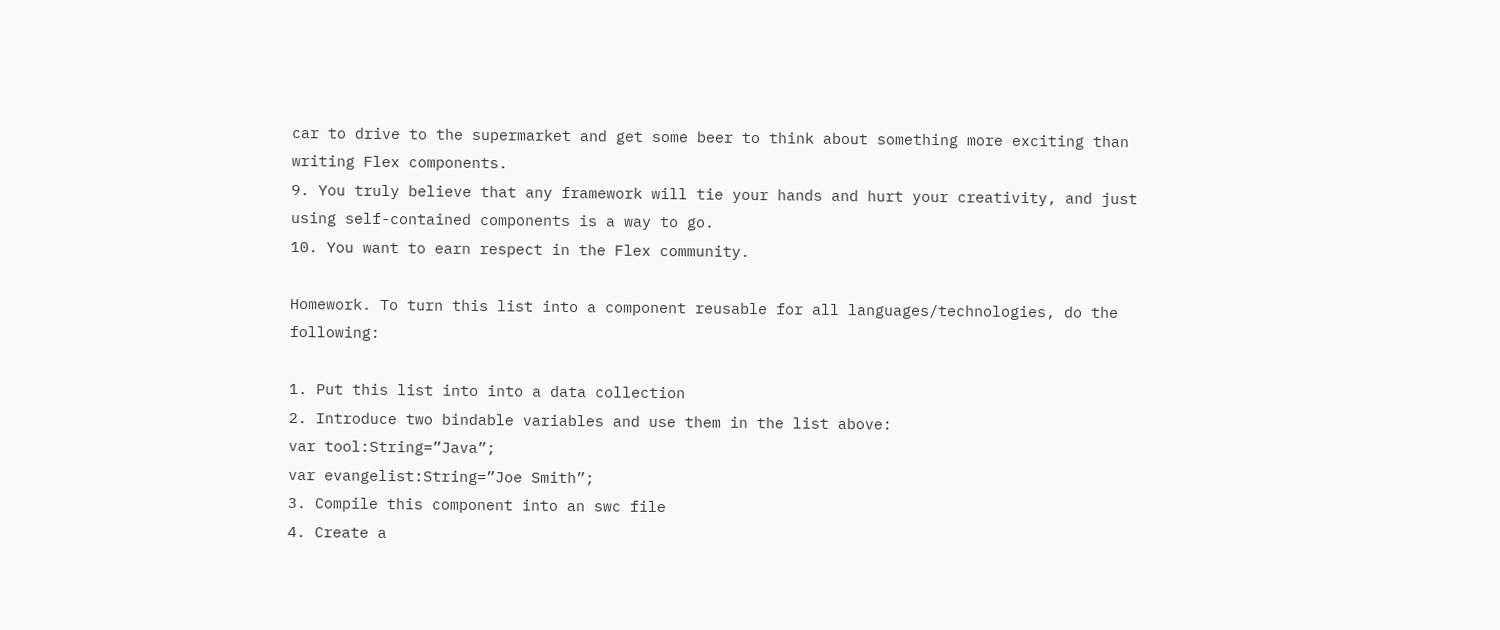car to drive to the supermarket and get some beer to think about something more exciting than writing Flex components.
9. You truly believe that any framework will tie your hands and hurt your creativity, and just using self-contained components is a way to go.
10. You want to earn respect in the Flex community.

Homework. To turn this list into a component reusable for all languages/technologies, do the following:

1. Put this list into into a data collection
2. Introduce two bindable variables and use them in the list above:
var tool:String=”Java”;
var evangelist:String=”Joe Smith”;
3. Compile this component into an swc file
4. Create a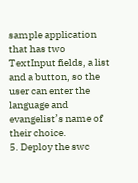sample application that has two TextInput fields, a list and a button, so the user can enter the language and evangelist’s name of their choice.
5. Deploy the swc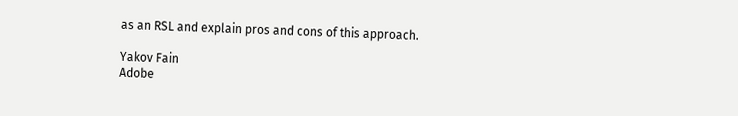as an RSL and explain pros and cons of this approach.

Yakov Fain
Adobe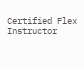Certified Flex Instructor